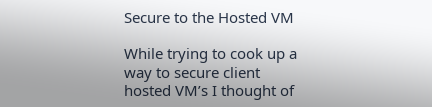Secure to the Hosted VM

While trying to cook up a way to secure client hosted VM’s I thought of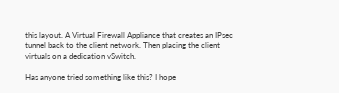this layout. A Virtual Firewall Appliance that creates an IPsec tunnel back to the client network. Then placing the client virtuals on a dedication vSwitch.

Has anyone tried something like this? I hope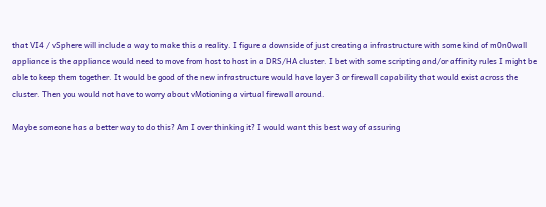that VI4 / vSphere will include a way to make this a reality. I figure a downside of just creating a infrastructure with some kind of m0n0wall appliance is the appliance would need to move from host to host in a DRS/HA cluster. I bet with some scripting and/or affinity rules I might be able to keep them together. It would be good of the new infrastructure would have layer 3 or firewall capability that would exist across the cluster. Then you would not have to worry about vMotioning a virtual firewall around.

Maybe someone has a better way to do this? Am I over thinking it? I would want this best way of assuring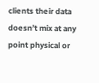clients their data doesn’t mix at any point physical or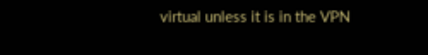virtual unless it is in the VPN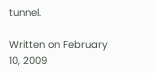tunnel.

Written on February 10, 2009